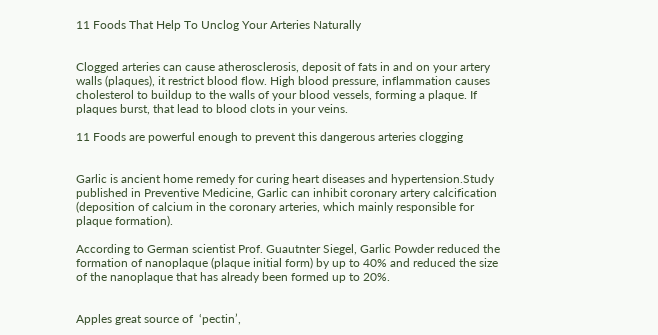11 Foods That Help To Unclog Your Arteries Naturally


Clogged arteries can cause atherosclerosis, deposit of fats in and on your artery walls (plaques), it restrict blood flow. High blood pressure, inflammation causes cholesterol to buildup to the walls of your blood vessels, forming a plaque. If plaques burst, that lead to blood clots in your veins.

11 Foods are powerful enough to prevent this dangerous arteries clogging


Garlic is ancient home remedy for curing heart diseases and hypertension.Study published in Preventive Medicine, Garlic can inhibit coronary artery calcification (deposition of calcium in the coronary arteries, which mainly responsible for plaque formation).

According to German scientist Prof. Guautnter Siegel, Garlic Powder reduced the formation of nanoplaque (plaque initial form) by up to 40% and reduced the size of the nanoplaque that has already been formed up to 20%.


Apples great source of  ‘pectin’,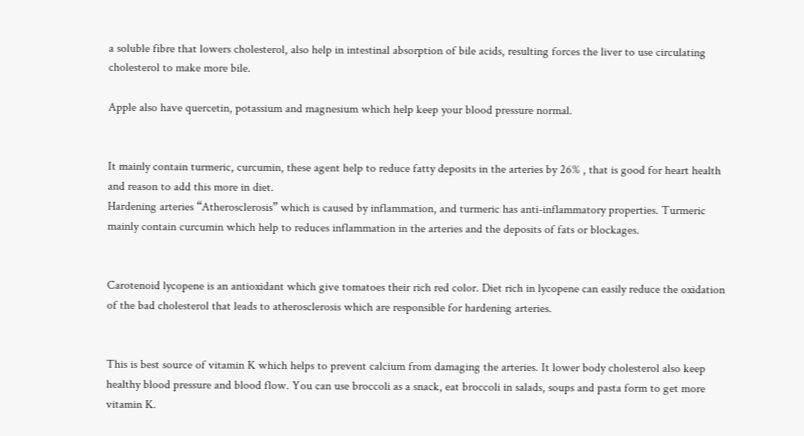a soluble fibre that lowers cholesterol, also help in intestinal absorption of bile acids, resulting forces the liver to use circulating cholesterol to make more bile.

Apple also have quercetin, potassium and magnesium which help keep your blood pressure normal.


It mainly contain turmeric, curcumin, these agent help to reduce fatty deposits in the arteries by 26% , that is good for heart health and reason to add this more in diet.
Hardening arteries “Atherosclerosis” which is caused by inflammation, and turmeric has anti-inflammatory properties. Turmeric mainly contain curcumin which help to reduces inflammation in the arteries and the deposits of fats or blockages.


Carotenoid lycopene is an antioxidant which give tomatoes their rich red color. Diet rich in lycopene can easily reduce the oxidation of the bad cholesterol that leads to atherosclerosis which are responsible for hardening arteries.


This is best source of vitamin K which helps to prevent calcium from damaging the arteries. It lower body cholesterol also keep healthy blood pressure and blood flow. You can use broccoli as a snack, eat broccoli in salads, soups and pasta form to get more vitamin K.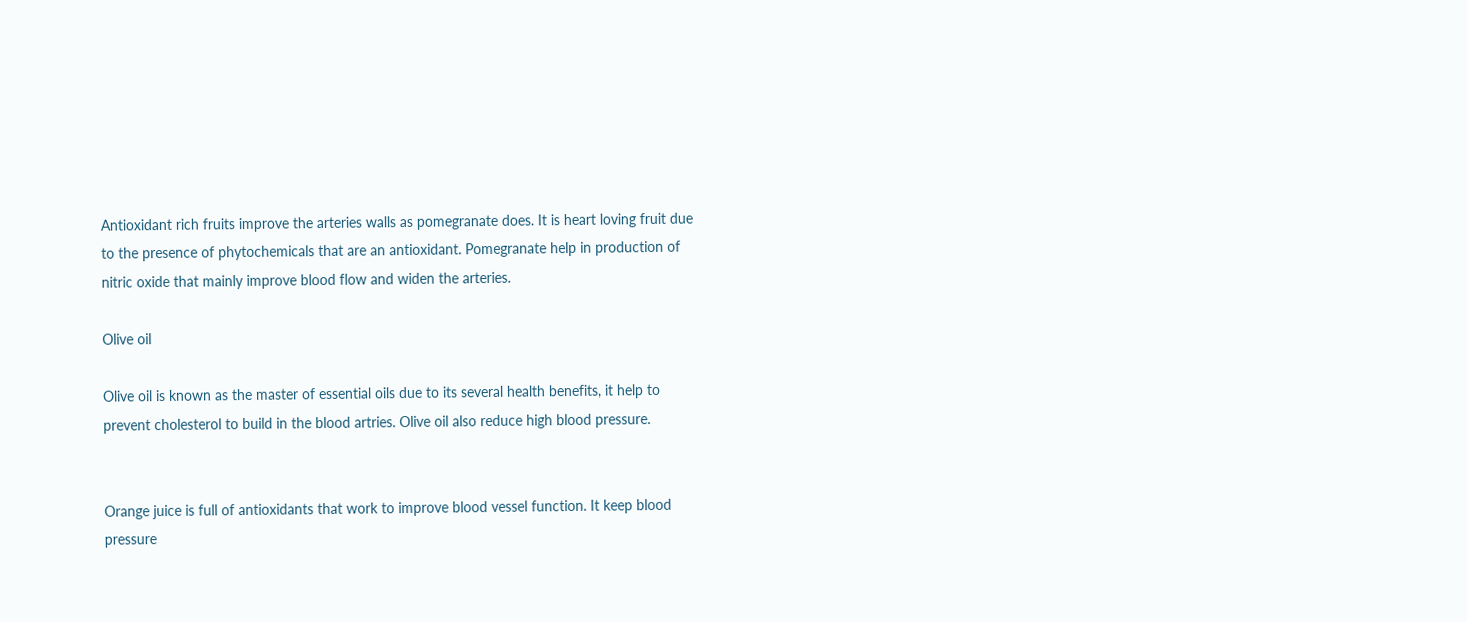Antioxidant rich fruits improve the arteries walls as pomegranate does. It is heart loving fruit due to the presence of phytochemicals that are an antioxidant. Pomegranate help in production of nitric oxide that mainly improve blood flow and widen the arteries.

Olive oil

Olive oil is known as the master of essential oils due to its several health benefits, it help to prevent cholesterol to build in the blood artries. Olive oil also reduce high blood pressure.


Orange juice is full of antioxidants that work to improve blood vessel function. It keep blood pressure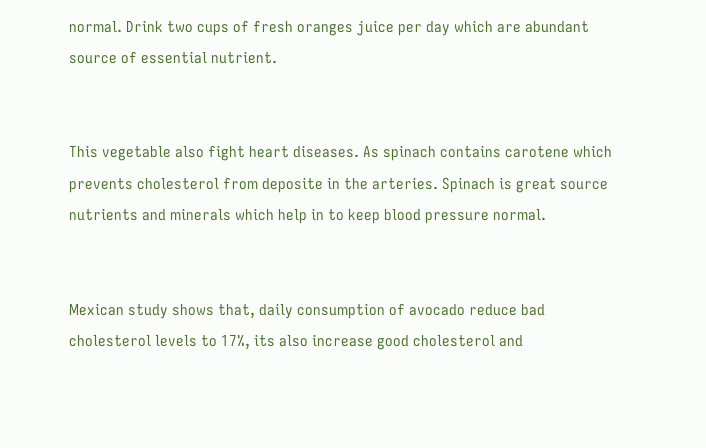normal. Drink two cups of fresh oranges juice per day which are abundant source of essential nutrient.


This vegetable also fight heart diseases. As spinach contains carotene which prevents cholesterol from deposite in the arteries. Spinach is great source nutrients and minerals which help in to keep blood pressure normal.


Mexican study shows that, daily consumption of avocado reduce bad cholesterol levels to 17%, its also increase good cholesterol and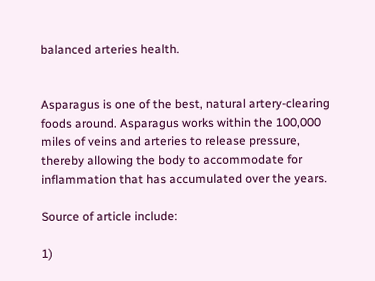balanced arteries health.


Asparagus is one of the best, natural artery-clearing foods around. Asparagus works within the 100,000 miles of veins and arteries to release pressure, thereby allowing the body to accommodate for inflammation that has accumulated over the years.

Source of article include:

1)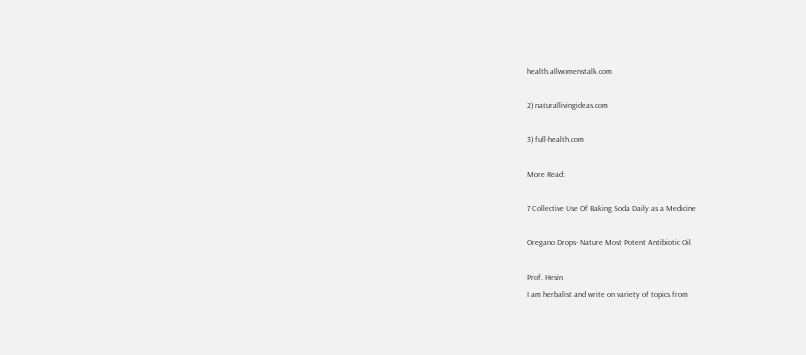health.allwomenstalk.com

2) naturallivingideas.com

3) full-health.com

More Read:

7 Collective Use Of Baking Soda Daily as a Medicine

Oregano Drops- Nature Most Potent Antibiotic Oil

Prof. Hesin
I am herbalist and write on variety of topics from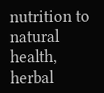nutrition to natural health, herbal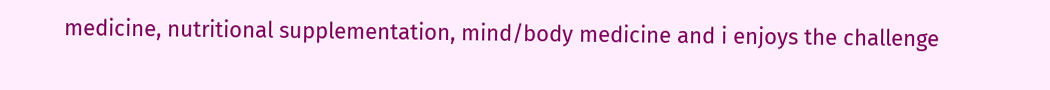medicine, nutritional supplementation, mind/body medicine and i enjoys the challenge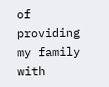of providing my family with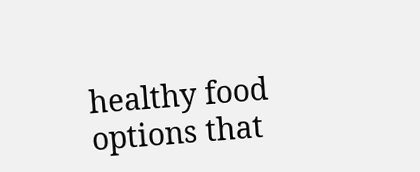healthy food options that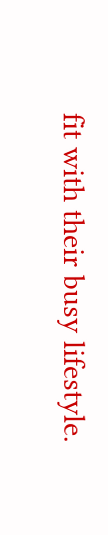fit with their busy lifestyle.